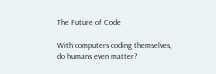The Future of Code

With computers coding themselves, do humans even matter?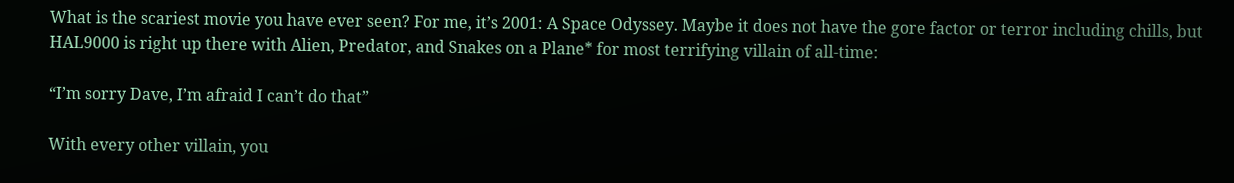What is the scariest movie you have ever seen? For me, it’s 2001: A Space Odyssey. Maybe it does not have the gore factor or terror including chills, but HAL9000 is right up there with Alien, Predator, and Snakes on a Plane* for most terrifying villain of all-time:

“I’m sorry Dave, I’m afraid I can’t do that”

With every other villain, you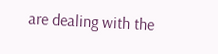are dealing with the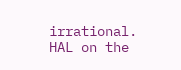irrational. HAL on the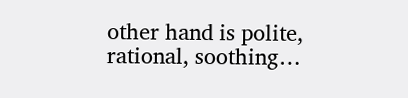other hand is polite, rational, soothing…